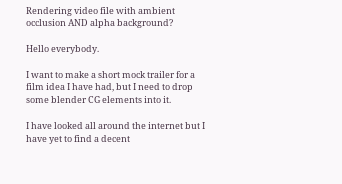Rendering video file with ambient occlusion AND alpha background?

Hello everybody.

I want to make a short mock trailer for a film idea I have had, but I need to drop some blender CG elements into it.

I have looked all around the internet but I have yet to find a decent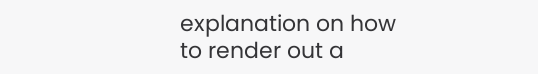explanation on how to render out a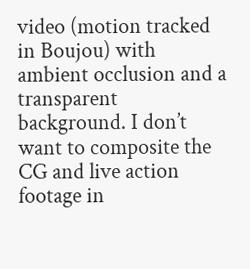video (motion tracked in Boujou) with ambient occlusion and a transparent background. I don’t want to composite the CG and live action footage in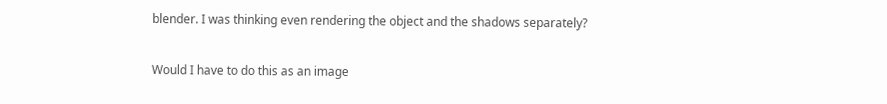blender. I was thinking even rendering the object and the shadows separately?

Would I have to do this as an image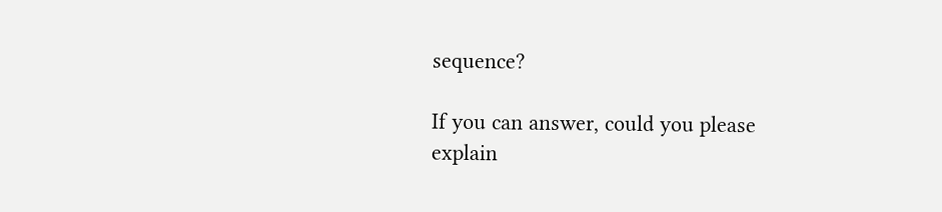sequence?

If you can answer, could you please explain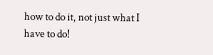how to do it, not just what I have to do!